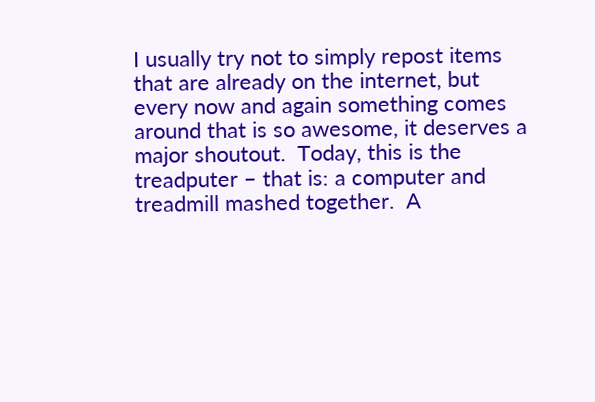I usually try not to simply repost items that are already on the internet, but every now and again something comes around that is so awesome, it deserves a major shoutout.  Today, this is the treadputer – that is: a computer and treadmill mashed together.  A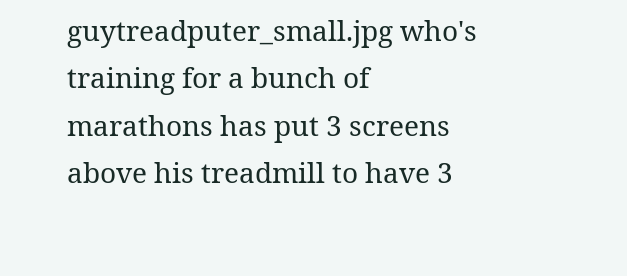guytreadputer_small.jpg who's training for a bunch of marathons has put 3 screens above his treadmill to have 3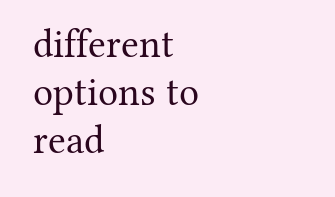different options to read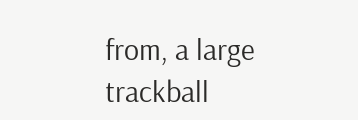from, a large trackball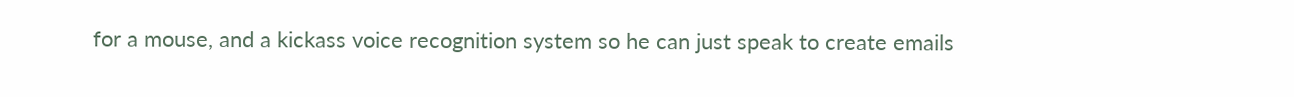for a mouse, and a kickass voice recognition system so he can just speak to create emails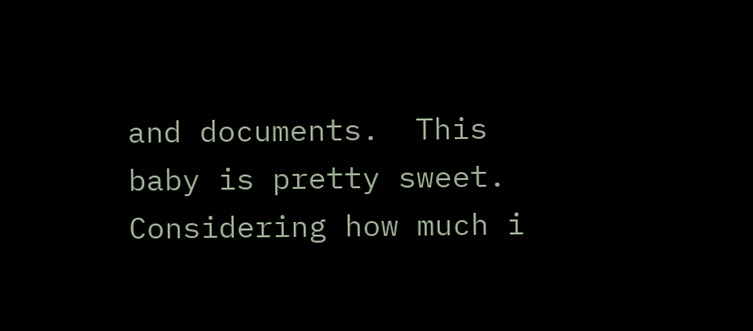and documents.  This baby is pretty sweet. Considering how much i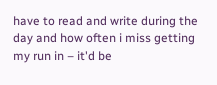have to read and write during the day and how often i miss getting my run in – it'd be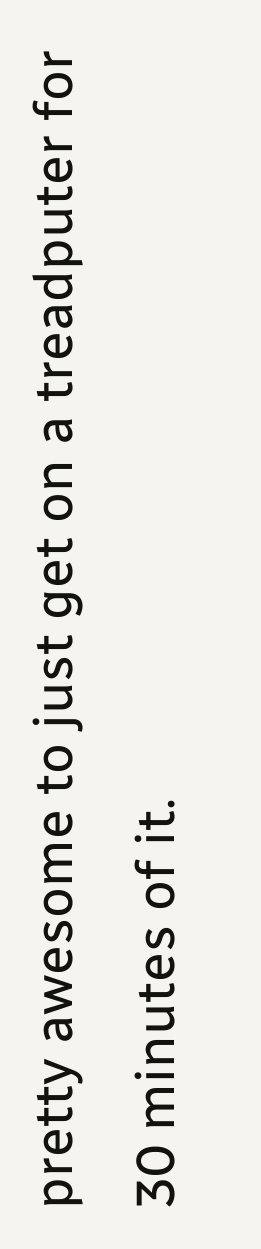pretty awesome to just get on a treadputer for 30 minutes of it.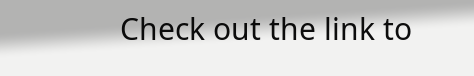Check out the link to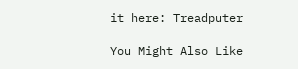it here: Treadputer

You Might Also Like